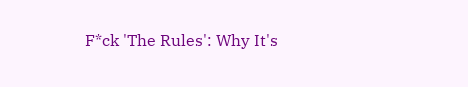F*ck 'The Rules': Why It's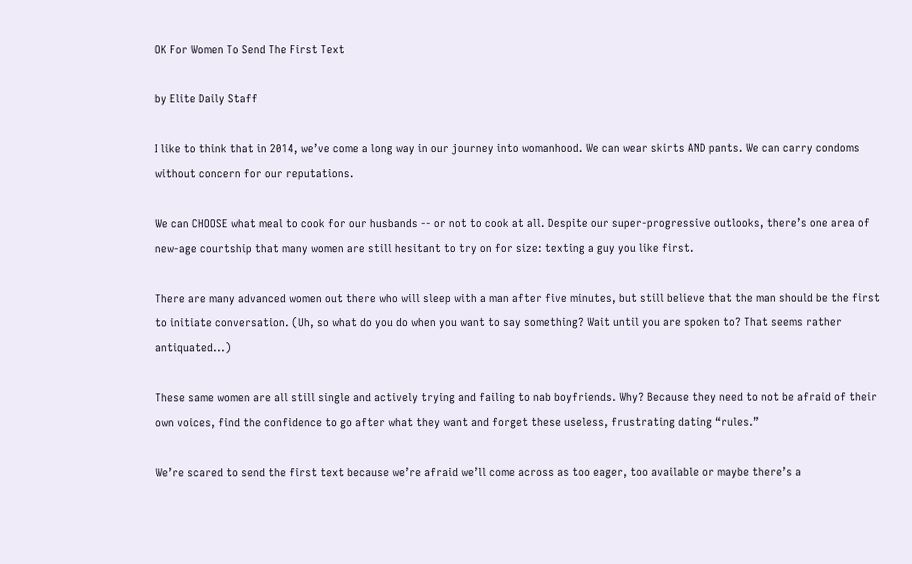OK For Women To Send The First Text

by Elite Daily Staff

I like to think that in 2014, we’ve come a long way in our journey into womanhood. We can wear skirts AND pants. We can carry condoms without concern for our reputations.

We can CHOOSE what meal to cook for our husbands -- or not to cook at all. Despite our super-progressive outlooks, there’s one area of new-age courtship that many women are still hesitant to try on for size: texting a guy you like first.

There are many advanced women out there who will sleep with a man after five minutes, but still believe that the man should be the first to initiate conversation. (Uh, so what do you do when you want to say something? Wait until you are spoken to? That seems rather antiquated...)

These same women are all still single and actively trying and failing to nab boyfriends. Why? Because they need to not be afraid of their own voices, find the confidence to go after what they want and forget these useless, frustrating dating “rules.”

We’re scared to send the first text because we’re afraid we’ll come across as too eager, too available or maybe there’s a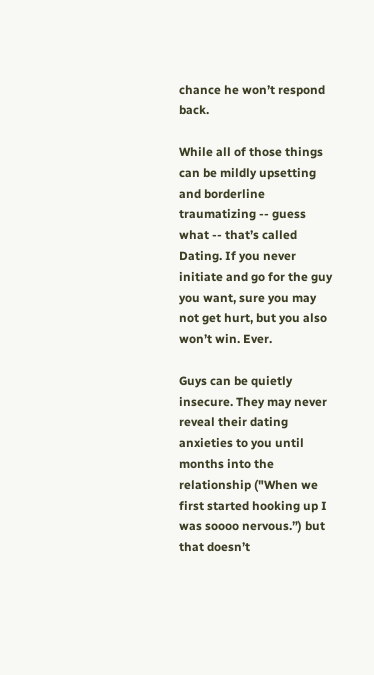chance he won’t respond back.

While all of those things can be mildly upsetting and borderline traumatizing -- guess what -- that’s called Dating. If you never initiate and go for the guy you want, sure you may not get hurt, but you also won’t win. Ever.

Guys can be quietly insecure. They may never reveal their dating anxieties to you until months into the relationship ("When we first started hooking up I was soooo nervous.”) but that doesn’t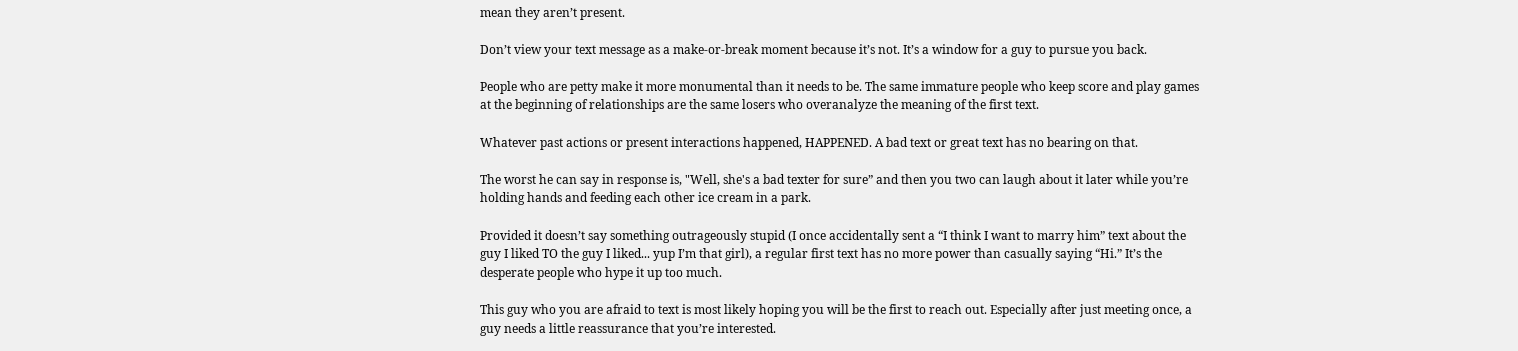mean they aren’t present.

Don’t view your text message as a make-or-break moment because it’s not. It’s a window for a guy to pursue you back.

People who are petty make it more monumental than it needs to be. The same immature people who keep score and play games at the beginning of relationships are the same losers who overanalyze the meaning of the first text.

Whatever past actions or present interactions happened, HAPPENED. A bad text or great text has no bearing on that.

The worst he can say in response is, "Well, she's a bad texter for sure” and then you two can laugh about it later while you’re holding hands and feeding each other ice cream in a park.

Provided it doesn’t say something outrageously stupid (I once accidentally sent a “I think I want to marry him” text about the guy I liked TO the guy I liked... yup I’m that girl), a regular first text has no more power than casually saying “Hi.” It’s the desperate people who hype it up too much.

This guy who you are afraid to text is most likely hoping you will be the first to reach out. Especially after just meeting once, a guy needs a little reassurance that you’re interested.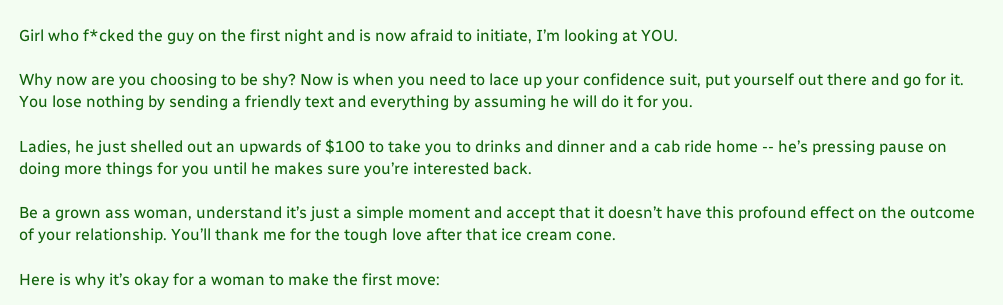Girl who f*cked the guy on the first night and is now afraid to initiate, I’m looking at YOU.

Why now are you choosing to be shy? Now is when you need to lace up your confidence suit, put yourself out there and go for it. You lose nothing by sending a friendly text and everything by assuming he will do it for you.

Ladies, he just shelled out an upwards of $100 to take you to drinks and dinner and a cab ride home -- he’s pressing pause on doing more things for you until he makes sure you’re interested back.

Be a grown ass woman, understand it’s just a simple moment and accept that it doesn’t have this profound effect on the outcome of your relationship. You’ll thank me for the tough love after that ice cream cone.

Here is why it’s okay for a woman to make the first move: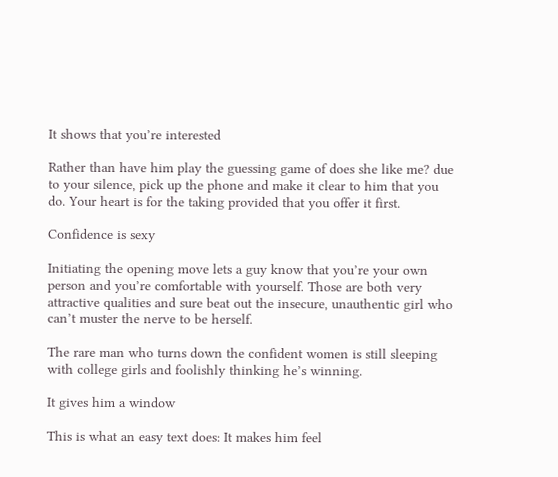It shows that you’re interested

Rather than have him play the guessing game of does she like me? due to your silence, pick up the phone and make it clear to him that you do. Your heart is for the taking provided that you offer it first.

Confidence is sexy

Initiating the opening move lets a guy know that you’re your own person and you’re comfortable with yourself. Those are both very attractive qualities and sure beat out the insecure, unauthentic girl who can’t muster the nerve to be herself.

The rare man who turns down the confident women is still sleeping with college girls and foolishly thinking he’s winning.

It gives him a window

This is what an easy text does: It makes him feel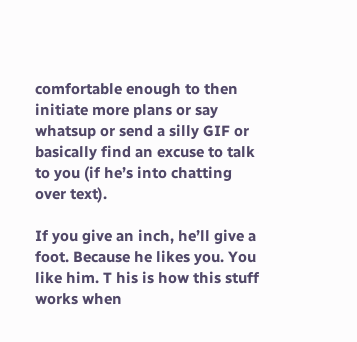comfortable enough to then initiate more plans or say whatsup or send a silly GIF or basically find an excuse to talk to you (if he’s into chatting over text).

If you give an inch, he’ll give a foot. Because he likes you. You like him. T his is how this stuff works when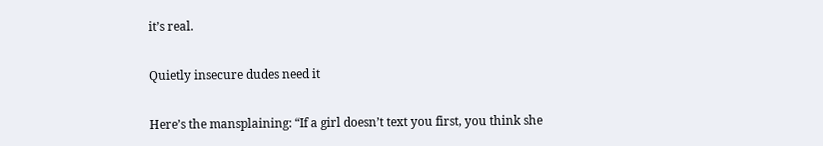it’s real.

Quietly insecure dudes need it

Here’s the mansplaining: “If a girl doesn’t text you first, you think she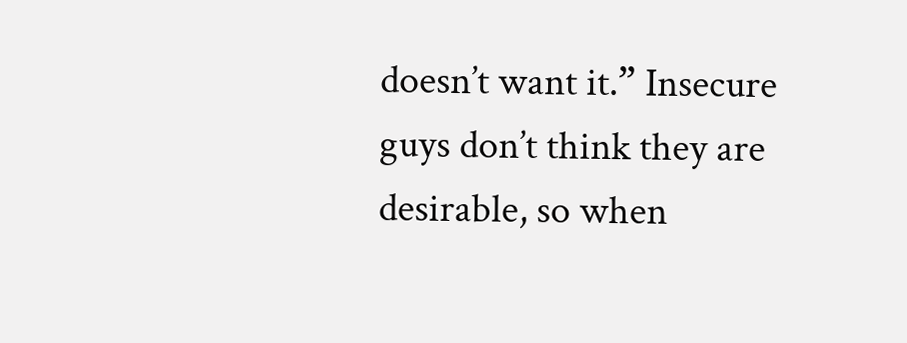doesn’t want it.” Insecure guys don’t think they are desirable, so when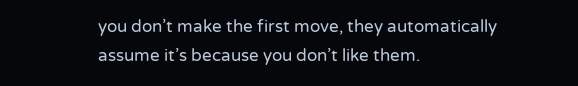you don’t make the first move, they automatically assume it’s because you don’t like them.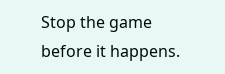Stop the game before it happens.